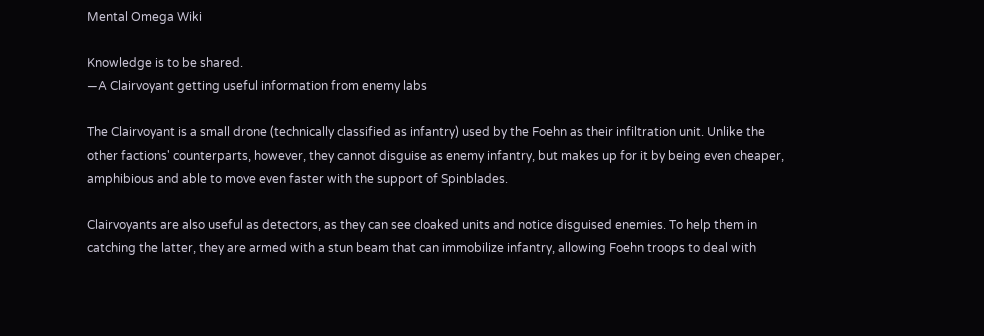Mental Omega Wiki

Knowledge is to be shared.
—A Clairvoyant getting useful information from enemy labs

The Clairvoyant is a small drone (technically classified as infantry) used by the Foehn as their infiltration unit. Unlike the other factions' counterparts, however, they cannot disguise as enemy infantry, but makes up for it by being even cheaper, amphibious and able to move even faster with the support of Spinblades.

Clairvoyants are also useful as detectors, as they can see cloaked units and notice disguised enemies. To help them in catching the latter, they are armed with a stun beam that can immobilize infantry, allowing Foehn troops to deal with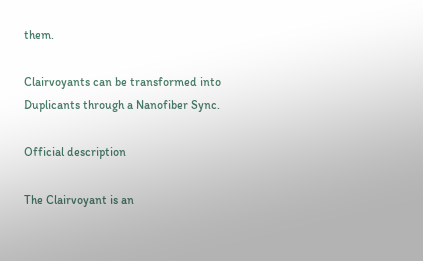them.

Clairvoyants can be transformed into Duplicants through a Nanofiber Sync.

Official description

The Clairvoyant is an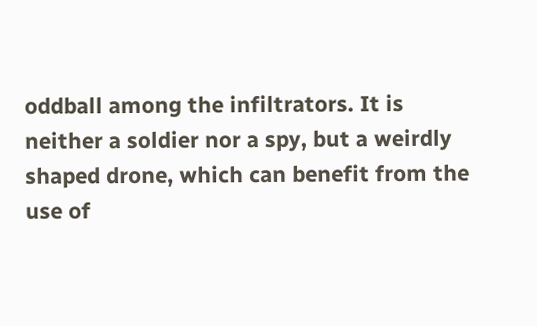oddball among the infiltrators. It is neither a soldier nor a spy, but a weirdly shaped drone, which can benefit from the use of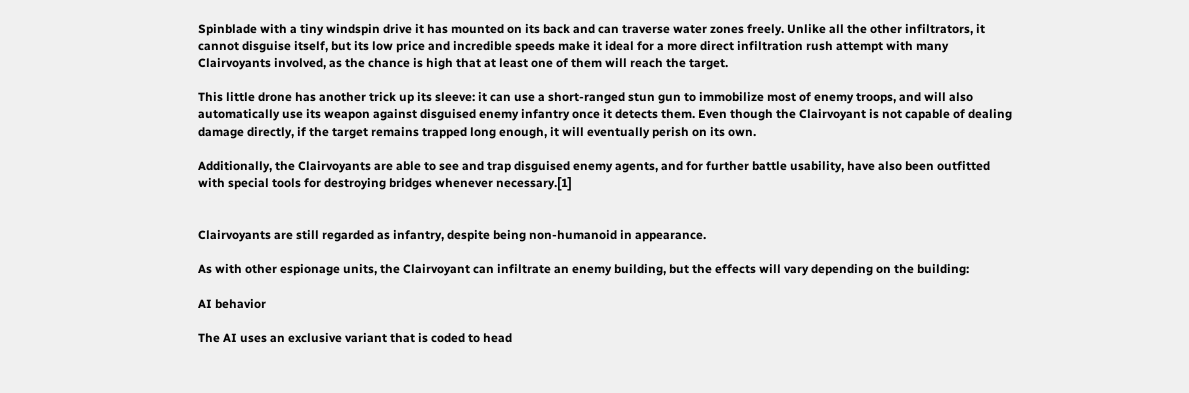Spinblade with a tiny windspin drive it has mounted on its back and can traverse water zones freely. Unlike all the other infiltrators, it cannot disguise itself, but its low price and incredible speeds make it ideal for a more direct infiltration rush attempt with many Clairvoyants involved, as the chance is high that at least one of them will reach the target.

This little drone has another trick up its sleeve: it can use a short-ranged stun gun to immobilize most of enemy troops, and will also automatically use its weapon against disguised enemy infantry once it detects them. Even though the Clairvoyant is not capable of dealing damage directly, if the target remains trapped long enough, it will eventually perish on its own.

Additionally, the Clairvoyants are able to see and trap disguised enemy agents, and for further battle usability, have also been outfitted with special tools for destroying bridges whenever necessary.[1]


Clairvoyants are still regarded as infantry, despite being non-humanoid in appearance.

As with other espionage units, the Clairvoyant can infiltrate an enemy building, but the effects will vary depending on the building:

AI behavior

The AI uses an exclusive variant that is coded to head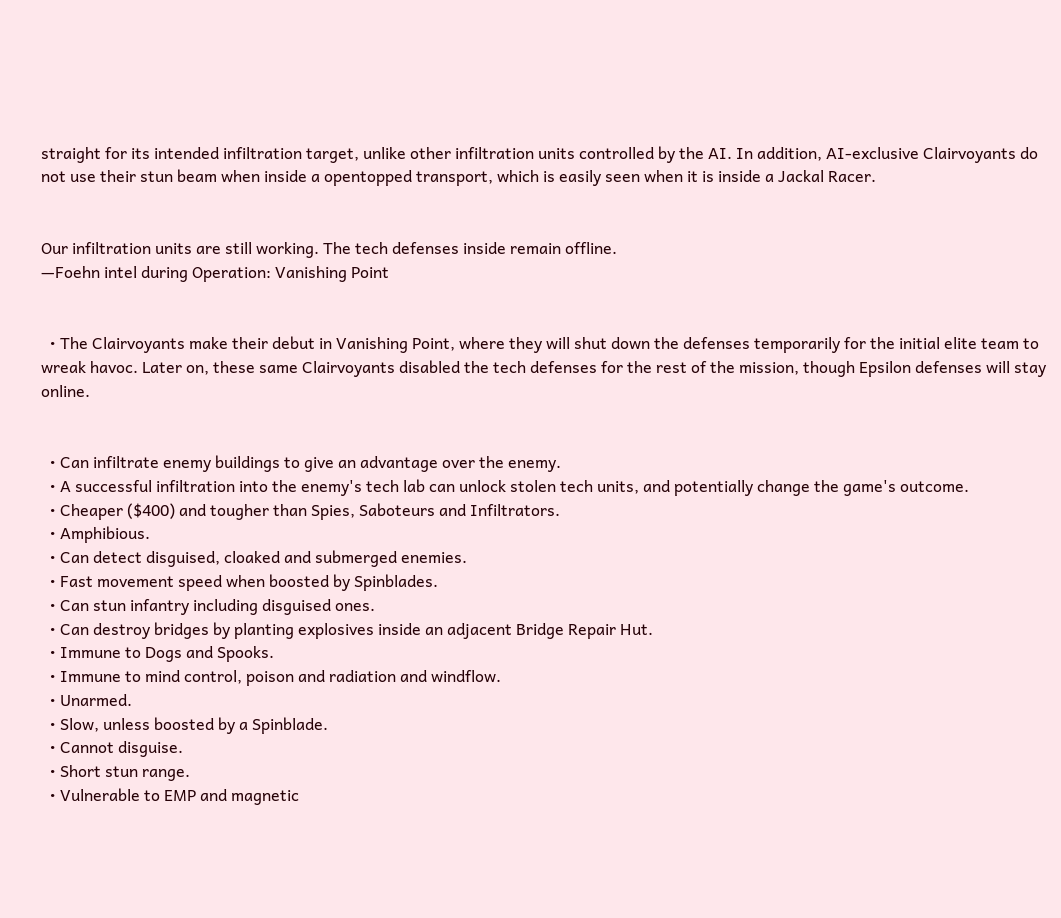straight for its intended infiltration target, unlike other infiltration units controlled by the AI. In addition, AI-exclusive Clairvoyants do not use their stun beam when inside a opentopped transport, which is easily seen when it is inside a Jackal Racer.


Our infiltration units are still working. The tech defenses inside remain offline.
—Foehn intel during Operation: Vanishing Point


  • The Clairvoyants make their debut in Vanishing Point, where they will shut down the defenses temporarily for the initial elite team to wreak havoc. Later on, these same Clairvoyants disabled the tech defenses for the rest of the mission, though Epsilon defenses will stay online.


  • Can infiltrate enemy buildings to give an advantage over the enemy.
  • A successful infiltration into the enemy's tech lab can unlock stolen tech units, and potentially change the game's outcome.
  • Cheaper ($400) and tougher than Spies, Saboteurs and Infiltrators.
  • Amphibious.
  • Can detect disguised, cloaked and submerged enemies.
  • Fast movement speed when boosted by Spinblades.
  • Can stun infantry including disguised ones.
  • Can destroy bridges by planting explosives inside an adjacent Bridge Repair Hut.
  • Immune to Dogs and Spooks.
  • Immune to mind control, poison and radiation and windflow.
  • Unarmed.
  • Slow, unless boosted by a Spinblade.
  • Cannot disguise.
  • Short stun range.
  • Vulnerable to EMP and magnetic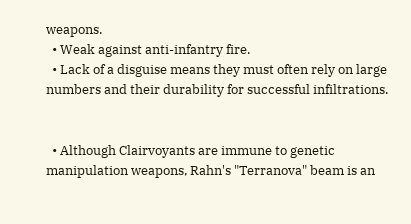weapons.
  • Weak against anti-infantry fire.
  • Lack of a disguise means they must often rely on large numbers and their durability for successful infiltrations.


  • Although Clairvoyants are immune to genetic manipulation weapons, Rahn's "Terranova" beam is an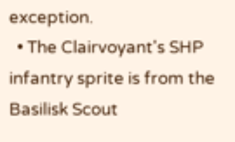exception.
  • The Clairvoyant's SHP infantry sprite is from the Basilisk Scout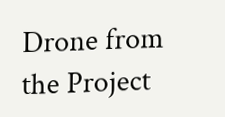Drone from the Project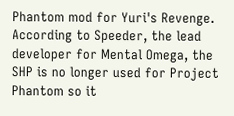Phantom mod for Yuri's Revenge. According to Speeder, the lead developer for Mental Omega, the SHP is no longer used for Project Phantom so it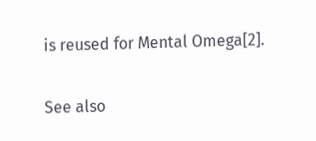is reused for Mental Omega[2].

See also